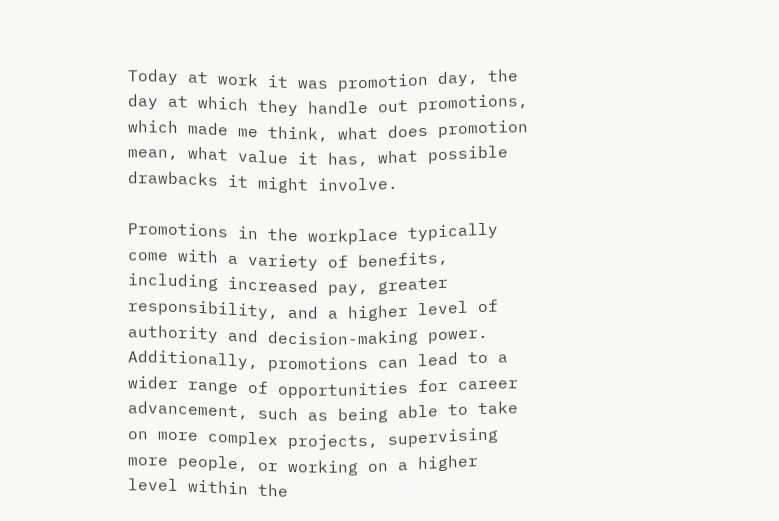Today at work it was promotion day, the day at which they handle out promotions, which made me think, what does promotion mean, what value it has, what possible drawbacks it might involve.

Promotions in the workplace typically come with a variety of benefits, including increased pay, greater responsibility, and a higher level of authority and decision-making power. Additionally, promotions can lead to a wider range of opportunities for career advancement, such as being able to take on more complex projects, supervising more people, or working on a higher level within the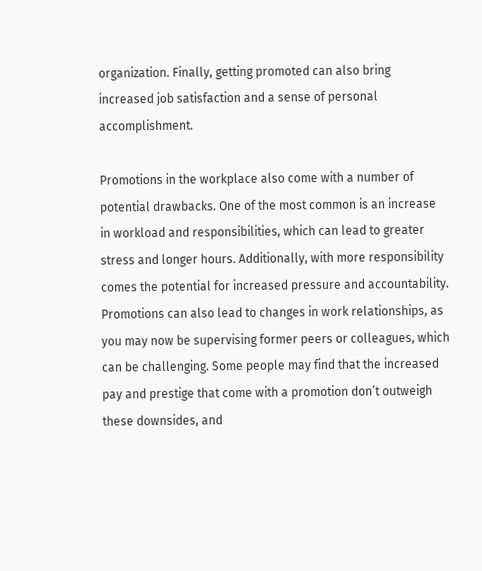organization. Finally, getting promoted can also bring increased job satisfaction and a sense of personal accomplishment.

Promotions in the workplace also come with a number of potential drawbacks. One of the most common is an increase in workload and responsibilities, which can lead to greater stress and longer hours. Additionally, with more responsibility comes the potential for increased pressure and accountability. Promotions can also lead to changes in work relationships, as you may now be supervising former peers or colleagues, which can be challenging. Some people may find that the increased pay and prestige that come with a promotion don’t outweigh these downsides, and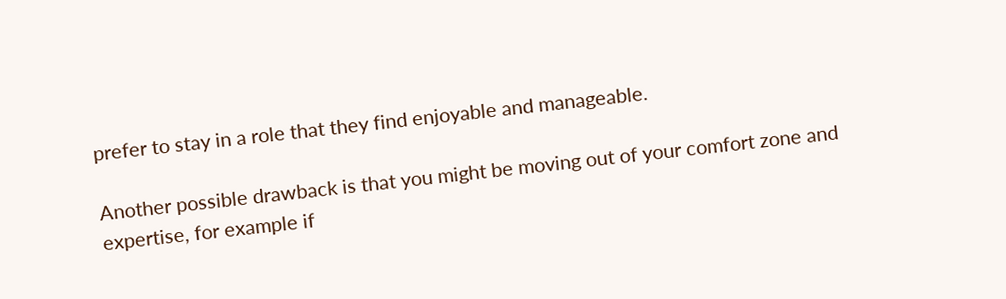prefer to stay in a role that they find enjoyable and manageable.

Another possible drawback is that you might be moving out of your comfort zone and expertise, for example if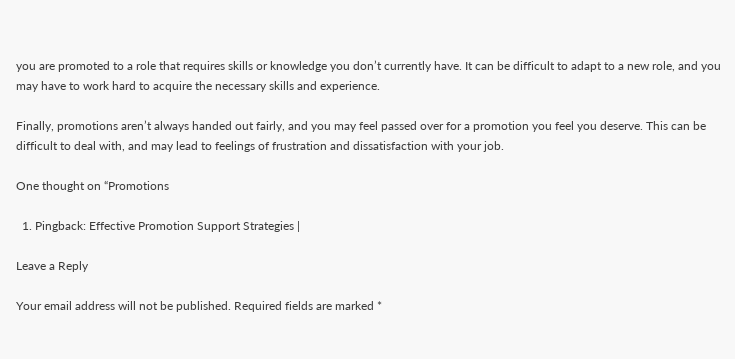you are promoted to a role that requires skills or knowledge you don’t currently have. It can be difficult to adapt to a new role, and you may have to work hard to acquire the necessary skills and experience.

Finally, promotions aren’t always handed out fairly, and you may feel passed over for a promotion you feel you deserve. This can be difficult to deal with, and may lead to feelings of frustration and dissatisfaction with your job.

One thought on “Promotions

  1. Pingback: Effective Promotion Support Strategies |

Leave a Reply

Your email address will not be published. Required fields are marked *